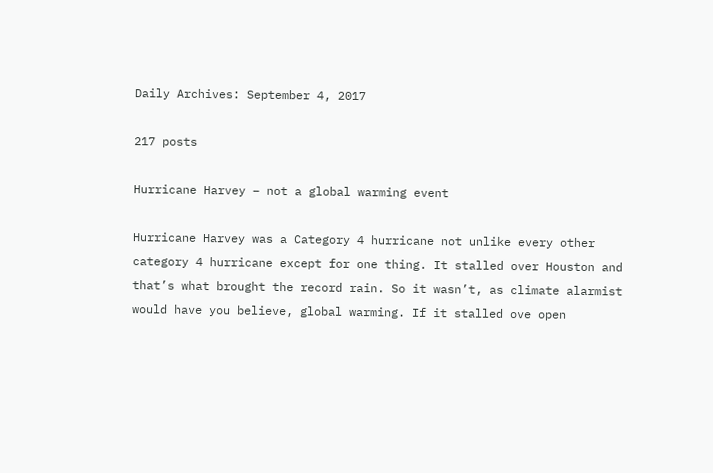Daily Archives: September 4, 2017

217 posts

Hurricane Harvey – not a global warming event

Hurricane Harvey was a Category 4 hurricane not unlike every other category 4 hurricane except for one thing. It stalled over Houston and that’s what brought the record rain. So it wasn’t, as climate alarmist would have you believe, global warming. If it stalled ove open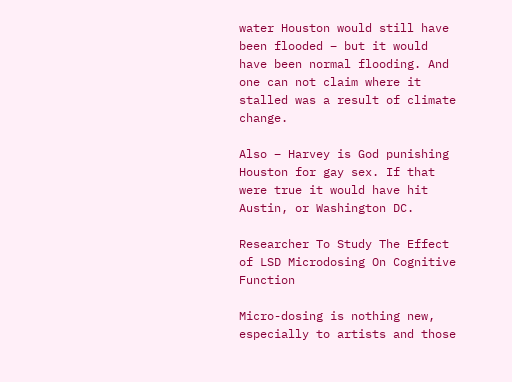water Houston would still have been flooded – but it would have been normal flooding. And one can not claim where it stalled was a result of climate change.

Also – Harvey is God punishing Houston for gay sex. If that were true it would have hit Austin, or Washington DC.

Researcher To Study The Effect of LSD Microdosing On Cognitive Function

Micro-dosing is nothing new, especially to artists and those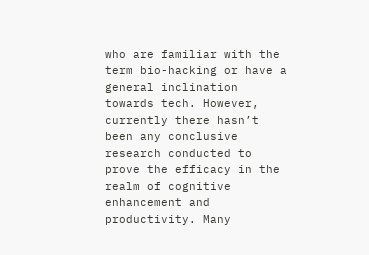who are familiar with the term bio-hacking or have a general inclination towards tech. However, currently there hasn’t been any conclusive research conducted to prove the efficacy in the realm of cognitive enhancement and productivity. Many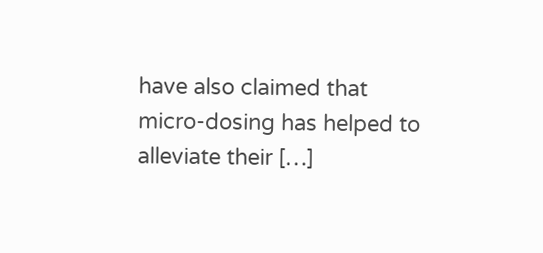have also claimed that micro-dosing has helped to alleviate their […]